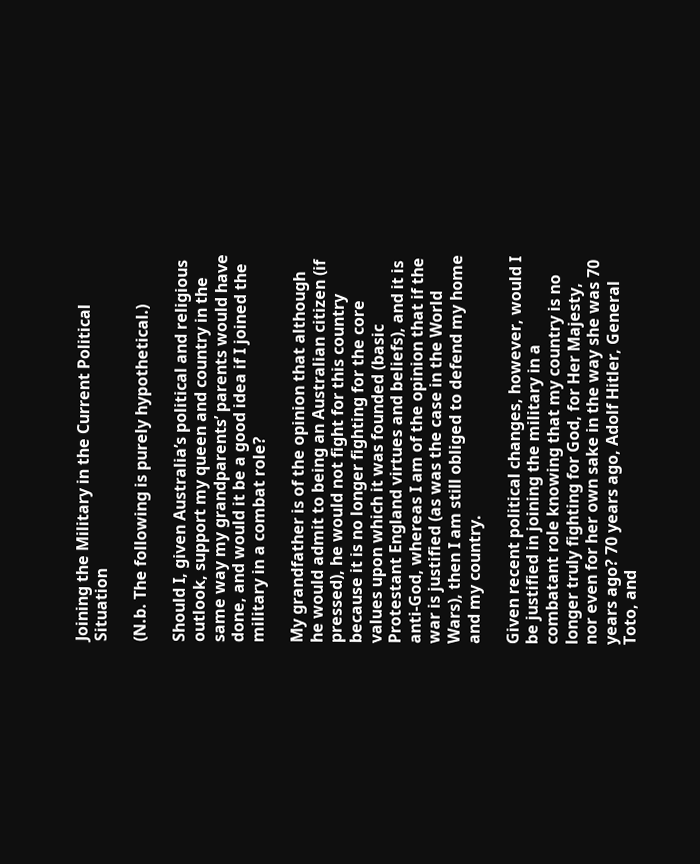Joining the Military in the Current Political Situation

(N.b. The following is purely hypothetical.)

Should I, given Australia’s political and religious outlook, support my queen and country in the same way my grandparents’ parents would have done, and would it be a good idea if I joined the military in a combat role?

My grandfather is of the opinion that although he would admit to being an Australian citizen (if pressed), he would not fight for this country because it is no longer fighting for the core values upon which it was founded (basic Protestant England virtues and beliefs), and it is anti-God, whereas I am of the opinion that if the war is justified (as was the case in the World Wars), then I am still obliged to defend my home and my country.

Given recent political changes, however, would I be justified in joining the military in a combatant role knowing that my country is no longer truly fighting for God, for Her Majesty, nor even for her own sake in the way she was 70 years ago? 70 years ago, Adolf Hitler, General Toto, and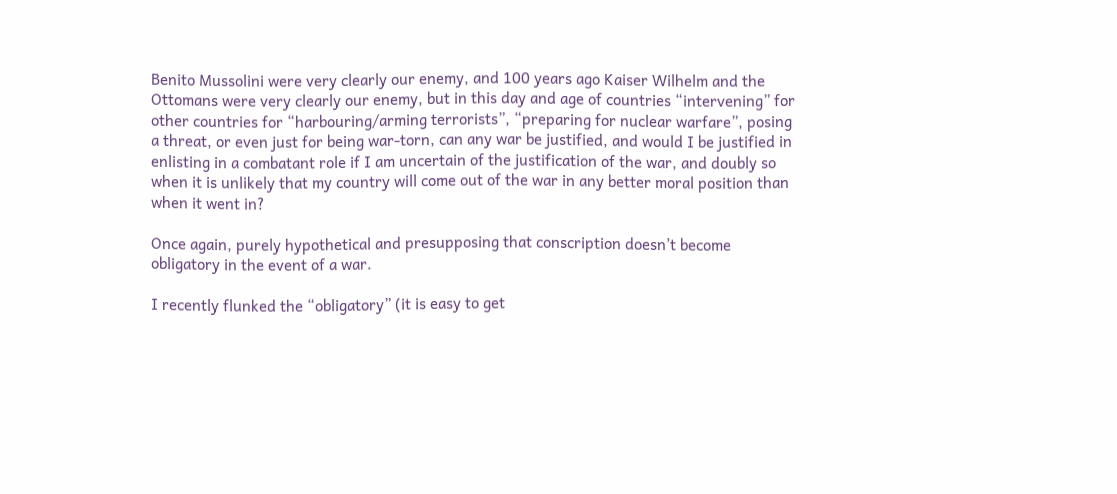Benito Mussolini were very clearly our enemy, and 100 years ago Kaiser Wilhelm and the Ottomans were very clearly our enemy, but in this day and age of countries “intervening” for other countries for “harbouring/arming terrorists”, “preparing for nuclear warfare”, posing a threat, or even just for being war-torn, can any war be justified, and would I be justified in enlisting in a combatant role if I am uncertain of the justification of the war, and doubly so when it is unlikely that my country will come out of the war in any better moral position than when it went in?

Once again, purely hypothetical and presupposing that conscription doesn’t become obligatory in the event of a war.

I recently flunked the “obligatory” (it is easy to get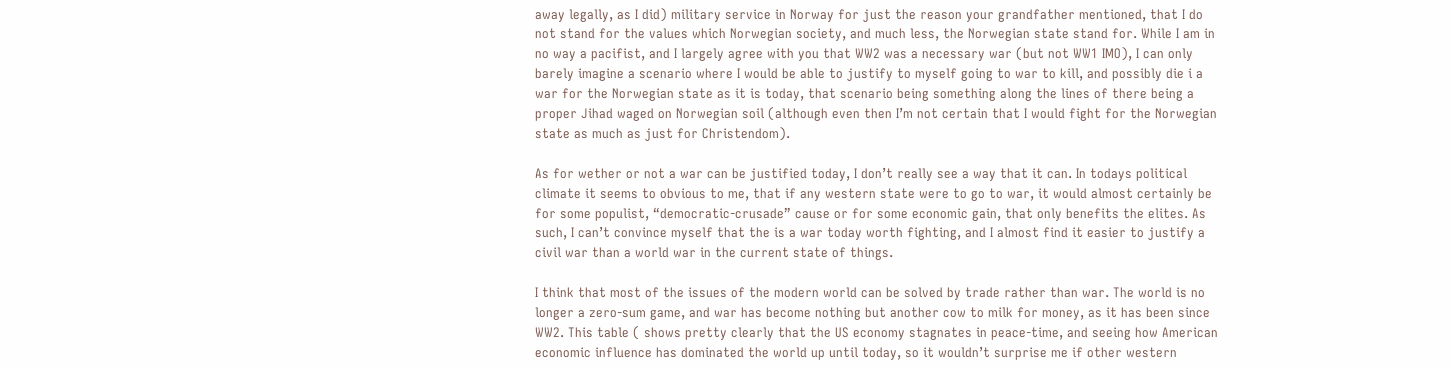away legally, as I did) military service in Norway for just the reason your grandfather mentioned, that I do not stand for the values which Norwegian society, and much less, the Norwegian state stand for. While I am in no way a pacifist, and I largely agree with you that WW2 was a necessary war (but not WW1 IMO), I can only barely imagine a scenario where I would be able to justify to myself going to war to kill, and possibly die i a war for the Norwegian state as it is today, that scenario being something along the lines of there being a proper Jihad waged on Norwegian soil (although even then I’m not certain that I would fight for the Norwegian state as much as just for Christendom).

As for wether or not a war can be justified today, I don’t really see a way that it can. In todays political climate it seems to obvious to me, that if any western state were to go to war, it would almost certainly be for some populist, “democratic-crusade” cause or for some economic gain, that only benefits the elites. As such, I can’t convince myself that the is a war today worth fighting, and I almost find it easier to justify a civil war than a world war in the current state of things.

I think that most of the issues of the modern world can be solved by trade rather than war. The world is no longer a zero-sum game, and war has become nothing but another cow to milk for money, as it has been since WW2. This table ( shows pretty clearly that the US economy stagnates in peace-time, and seeing how American economic influence has dominated the world up until today, so it wouldn’t surprise me if other western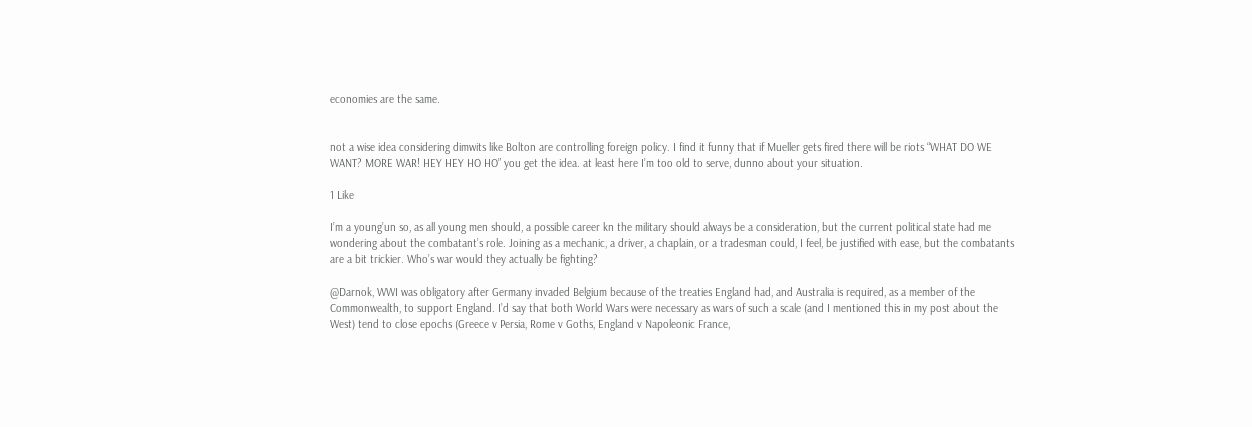economies are the same.


not a wise idea considering dimwits like Bolton are controlling foreign policy. I find it funny that if Mueller gets fired there will be riots “WHAT DO WE WANT? MORE WAR! HEY HEY HO HO” you get the idea. at least here I’m too old to serve, dunno about your situation.

1 Like

I’m a young’un so, as all young men should, a possible career kn the military should always be a consideration, but the current political state had me wondering about the combatant’s role. Joining as a mechanic, a driver, a chaplain, or a tradesman could, I feel, be justified with ease, but the combatants are a bit trickier. Who’s war would they actually be fighting?

@Darnok, WWI was obligatory after Germany invaded Belgium because of the treaties England had, and Australia is required, as a member of the Commonwealth, to support England. I’d say that both World Wars were necessary as wars of such a scale (and I mentioned this in my post about the West) tend to close epochs (Greece v Persia, Rome v Goths, England v Napoleonic France,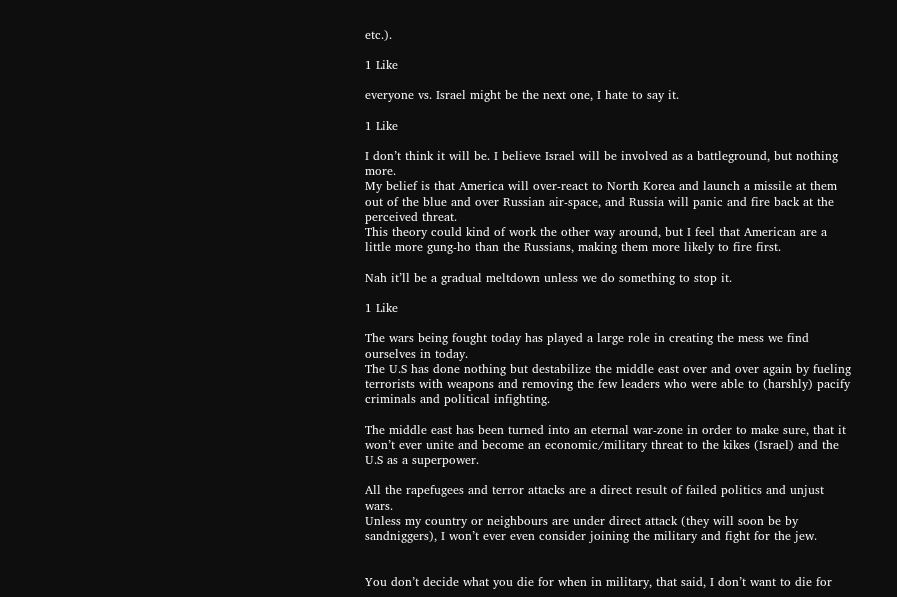etc.).

1 Like

everyone vs. Israel might be the next one, I hate to say it.

1 Like

I don’t think it will be. I believe Israel will be involved as a battleground, but nothing more.
My belief is that America will over-react to North Korea and launch a missile at them out of the blue and over Russian air-space, and Russia will panic and fire back at the perceived threat.
This theory could kind of work the other way around, but I feel that American are a little more gung-ho than the Russians, making them more likely to fire first.

Nah it’ll be a gradual meltdown unless we do something to stop it.

1 Like

The wars being fought today has played a large role in creating the mess we find ourselves in today.
The U.S has done nothing but destabilize the middle east over and over again by fueling terrorists with weapons and removing the few leaders who were able to (harshly) pacify criminals and political infighting.

The middle east has been turned into an eternal war-zone in order to make sure, that it won’t ever unite and become an economic/military threat to the kikes (Israel) and the U.S as a superpower.

All the rapefugees and terror attacks are a direct result of failed politics and unjust wars.
Unless my country or neighbours are under direct attack (they will soon be by sandniggers), I won’t ever even consider joining the military and fight for the jew.


You don’t decide what you die for when in military, that said, I don’t want to die for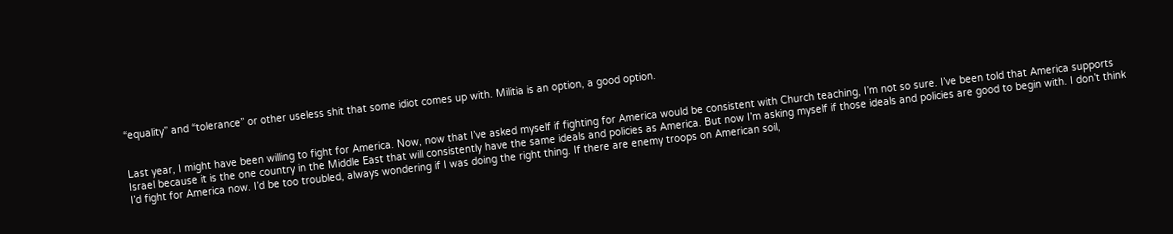“equality” and “tolerance” or other useless shit that some idiot comes up with. Militia is an option, a good option.


Last year, I might have been willing to fight for America. Now, now that I’ve asked myself if fighting for America would be consistent with Church teaching, I’m not so sure. I’ve been told that America supports Israel because it is the one country in the Middle East that will consistently have the same ideals and policies as America. But now I’m asking myself if those ideals and policies are good to begin with. I don’t think I’d fight for America now. I’d be too troubled, always wondering if I was doing the right thing. If there are enemy troops on American soil,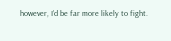however, I’d be far more likely to fight.